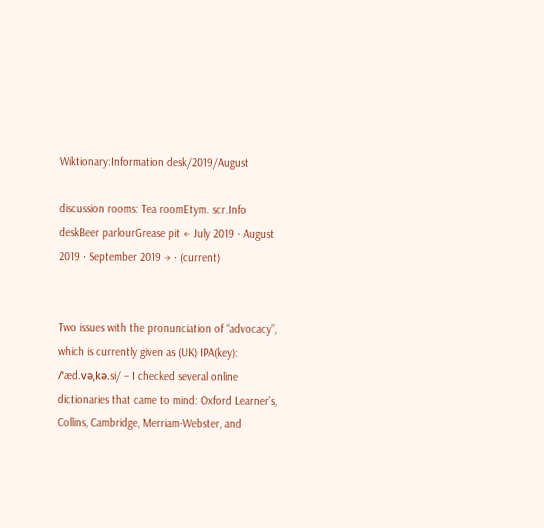Wiktionary:Information desk/2019/August

discussion rooms: Tea roomEtym. scr.Info deskBeer parlourGrease pit ← July 2019 · August 2019 · September 2019 → · (current)


Two issues with the pronunciation of “advocacy”, which is currently given as (UK) IPA(key): /ˈæd.vəˌkə.si/ – I checked several online dictionaries that came to mind: Oxford Learner’s, Collins, Cambridge, Merriam-Webster, and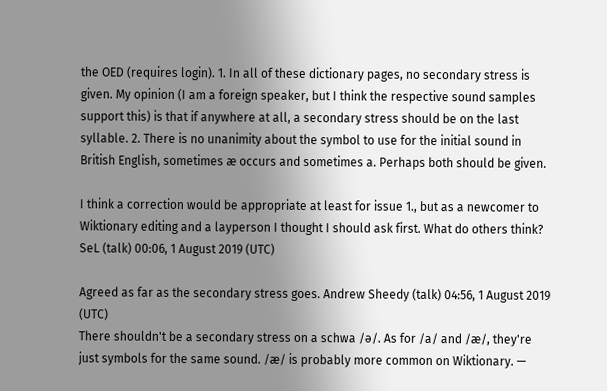the OED (requires login). 1. In all of these dictionary pages, no secondary stress is given. My opinion (I am a foreign speaker, but I think the respective sound samples support this) is that if anywhere at all, a secondary stress should be on the last syllable. 2. There is no unanimity about the symbol to use for the initial sound in British English, sometimes æ occurs and sometimes a. Perhaps both should be given.

I think a correction would be appropriate at least for issue 1., but as a newcomer to Wiktionary editing and a layperson I thought I should ask first. What do others think? SeL (talk) 00:06, 1 August 2019 (UTC)

Agreed as far as the secondary stress goes. Andrew Sheedy (talk) 04:56, 1 August 2019 (UTC)
There shouldn't be a secondary stress on a schwa /ə/. As for /a/ and /æ/, they're just symbols for the same sound. /æ/ is probably more common on Wiktionary. —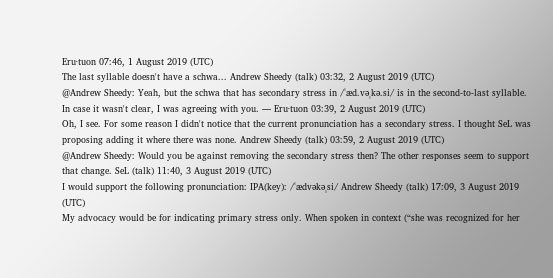Eru·tuon 07:46, 1 August 2019 (UTC)
The last syllable doesn't have a schwa... Andrew Sheedy (talk) 03:32, 2 August 2019 (UTC)
@Andrew Sheedy: Yeah, but the schwa that has secondary stress in /ˈæd.vəˌkə.si/ is in the second-to-last syllable. In case it wasn't clear, I was agreeing with you. — Eru·tuon 03:39, 2 August 2019 (UTC)
Oh, I see. For some reason I didn't notice that the current pronunciation has a secondary stress. I thought SeL was proposing adding it where there was none. Andrew Sheedy (talk) 03:59, 2 August 2019 (UTC)
@Andrew Sheedy: Would you be against removing the secondary stress then? The other responses seem to support that change. SeL (talk) 11:40, 3 August 2019 (UTC)
I would support the following pronunciation: IPA(key): /ˈædvəkəˌsi/ Andrew Sheedy (talk) 17:09, 3 August 2019 (UTC)
My advocacy would be for indicating primary stress only. When spoken in context (“she was recognized for her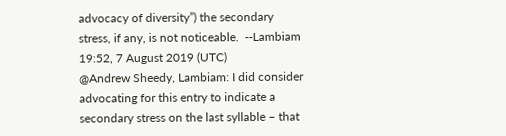advocacy of diversity”) the secondary stress, if any, is not noticeable.  --Lambiam 19:52, 7 August 2019 (UTC)
@Andrew Sheedy, Lambiam: I did consider advocating for this entry to indicate a secondary stress on the last syllable – that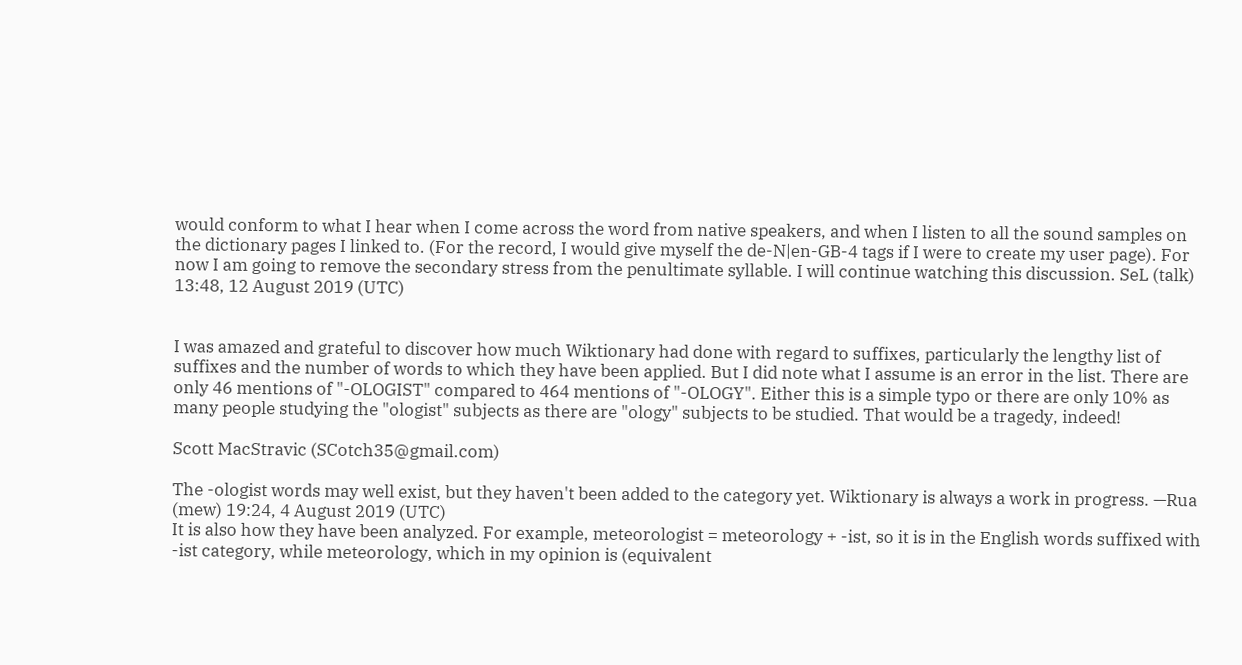would conform to what I hear when I come across the word from native speakers, and when I listen to all the sound samples on the dictionary pages I linked to. (For the record, I would give myself the de-N|en-GB-4 tags if I were to create my user page). For now I am going to remove the secondary stress from the penultimate syllable. I will continue watching this discussion. SeL (talk) 13:48, 12 August 2019 (UTC)


I was amazed and grateful to discover how much Wiktionary had done with regard to suffixes, particularly the lengthy list of suffixes and the number of words to which they have been applied. But I did note what I assume is an error in the list. There are only 46 mentions of "-OLOGIST" compared to 464 mentions of "-OLOGY". Either this is a simple typo or there are only 10% as many people studying the "ologist" subjects as there are "ology" subjects to be studied. That would be a tragedy, indeed!

Scott MacStravic (SCotch35@gmail.com)

The -ologist words may well exist, but they haven't been added to the category yet. Wiktionary is always a work in progress. —Rua (mew) 19:24, 4 August 2019 (UTC)
It is also how they have been analyzed. For example, meteorologist = meteorology + -ist, so it is in the English words suffixed with -ist category, while meteorology, which in my opinion is (equivalent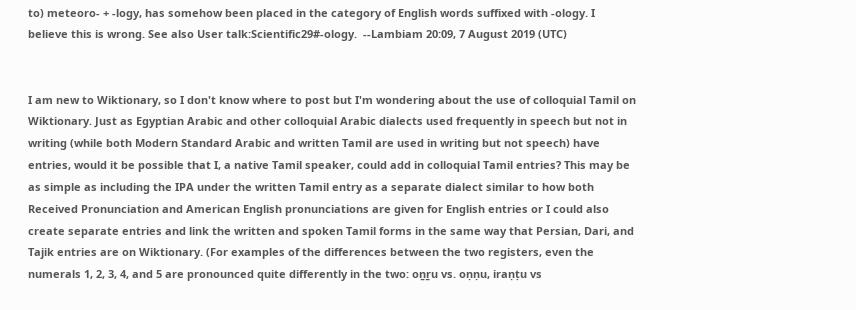to) meteoro- + -logy, has somehow been placed in the category of English words suffixed with -ology. I believe this is wrong. See also User talk:Scientific29#-ology.  --Lambiam 20:09, 7 August 2019 (UTC)


I am new to Wiktionary, so I don't know where to post but I'm wondering about the use of colloquial Tamil on Wiktionary. Just as Egyptian Arabic and other colloquial Arabic dialects used frequently in speech but not in writing (while both Modern Standard Arabic and written Tamil are used in writing but not speech) have entries, would it be possible that I, a native Tamil speaker, could add in colloquial Tamil entries? This may be as simple as including the IPA under the written Tamil entry as a separate dialect similar to how both Received Pronunciation and American English pronunciations are given for English entries or I could also create separate entries and link the written and spoken Tamil forms in the same way that Persian, Dari, and Tajik entries are on Wiktionary. (For examples of the differences between the two registers, even the numerals 1, 2, 3, 4, and 5 are pronounced quite differently in the two: oṉṟu vs. oṇṇu, iraṇṭu vs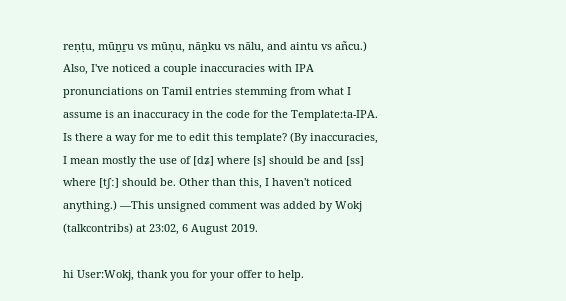reṇṭu, mūṉṟu vs mūṇu, nāṉku vs nālu, and aintu vs añcu.) Also, I've noticed a couple inaccuracies with IPA pronunciations on Tamil entries stemming from what I assume is an inaccuracy in the code for the Template:ta-IPA. Is there a way for me to edit this template? (By inaccuracies, I mean mostly the use of [dʑ] where [s] should be and [ss] where [tʃː] should be. Other than this, I haven't noticed anything.) —This unsigned comment was added by Wokj (talkcontribs) at 23:02, 6 August 2019.

hi User:Wokj, thank you for your offer to help.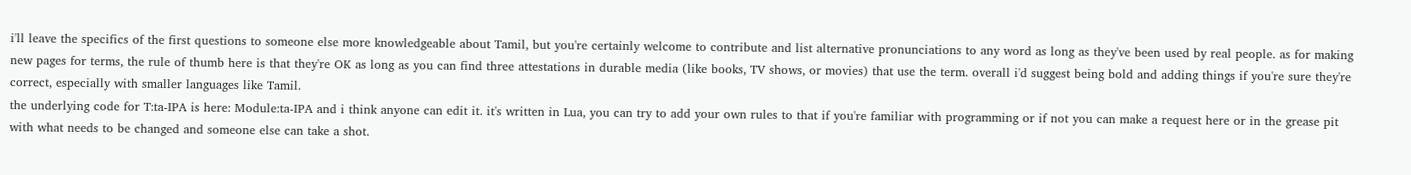i'll leave the specifics of the first questions to someone else more knowledgeable about Tamil, but you're certainly welcome to contribute and list alternative pronunciations to any word as long as they've been used by real people. as for making new pages for terms, the rule of thumb here is that they're OK as long as you can find three attestations in durable media (like books, TV shows, or movies) that use the term. overall i'd suggest being bold and adding things if you're sure they're correct, especially with smaller languages like Tamil.
the underlying code for T:ta-IPA is here: Module:ta-IPA and i think anyone can edit it. it's written in Lua, you can try to add your own rules to that if you're familiar with programming or if not you can make a request here or in the grease pit with what needs to be changed and someone else can take a shot.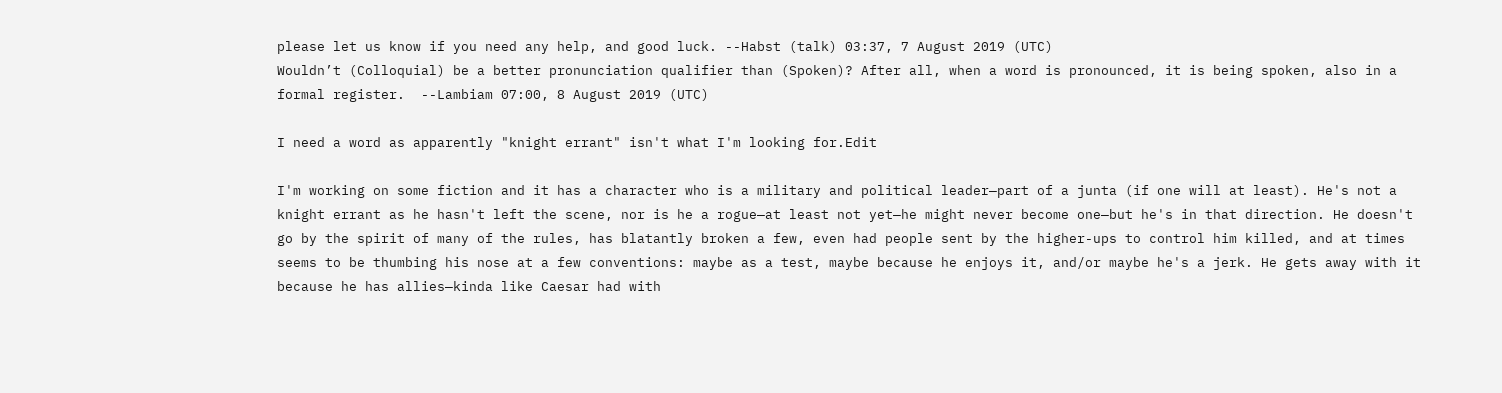please let us know if you need any help, and good luck. --Habst (talk) 03:37, 7 August 2019 (UTC)
Wouldn’t (Colloquial) be a better pronunciation qualifier than (Spoken)? After all, when a word is pronounced, it is being spoken, also in a formal register.  --Lambiam 07:00, 8 August 2019 (UTC)

I need a word as apparently "knight errant" isn't what I'm looking for.Edit

I'm working on some fiction and it has a character who is a military and political leader—part of a junta (if one will at least). He's not a knight errant as he hasn't left the scene, nor is he a rogue—at least not yet—he might never become one—but he's in that direction. He doesn't go by the spirit of many of the rules, has blatantly broken a few, even had people sent by the higher-ups to control him killed, and at times seems to be thumbing his nose at a few conventions: maybe as a test, maybe because he enjoys it, and/or maybe he's a jerk. He gets away with it because he has allies—kinda like Caesar had with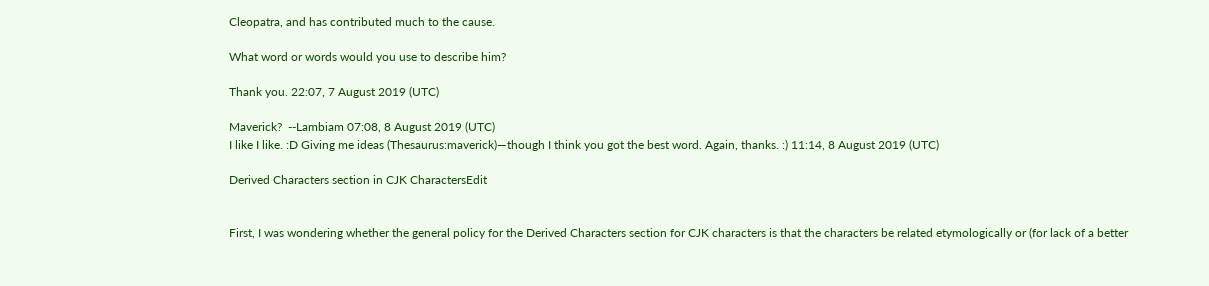Cleopatra, and has contributed much to the cause.

What word or words would you use to describe him?

Thank you. 22:07, 7 August 2019 (UTC)

Maverick?  --Lambiam 07:08, 8 August 2019 (UTC)
I like I like. :D Giving me ideas (Thesaurus:maverick)—though I think you got the best word. Again, thanks. :) 11:14, 8 August 2019 (UTC)

Derived Characters section in CJK CharactersEdit


First, I was wondering whether the general policy for the Derived Characters section for CJK characters is that the characters be related etymologically or (for lack of a better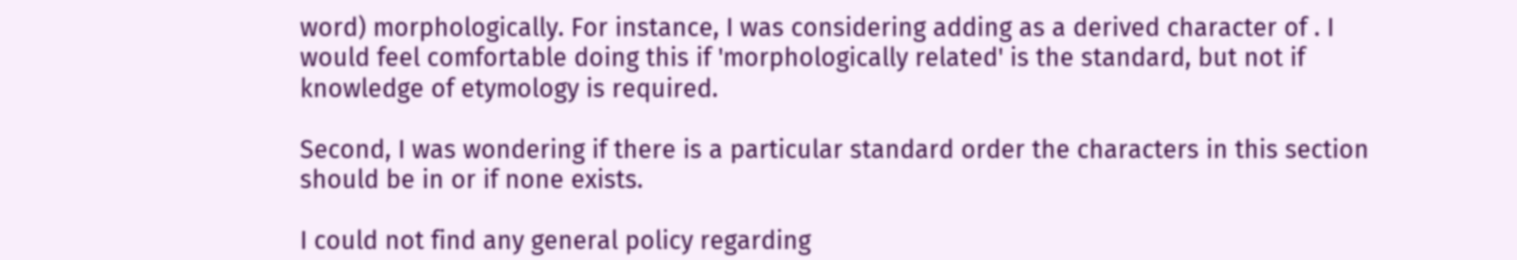word) morphologically. For instance, I was considering adding as a derived character of . I would feel comfortable doing this if 'morphologically related' is the standard, but not if knowledge of etymology is required.

Second, I was wondering if there is a particular standard order the characters in this section should be in or if none exists.

I could not find any general policy regarding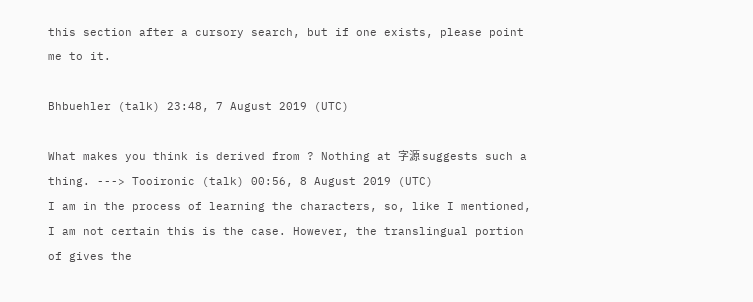this section after a cursory search, but if one exists, please point me to it.

Bhbuehler (talk) 23:48, 7 August 2019 (UTC)

What makes you think is derived from ? Nothing at 字源 suggests such a thing. ---> Tooironic (talk) 00:56, 8 August 2019 (UTC)
I am in the process of learning the characters, so, like I mentioned, I am not certain this is the case. However, the translingual portion of gives the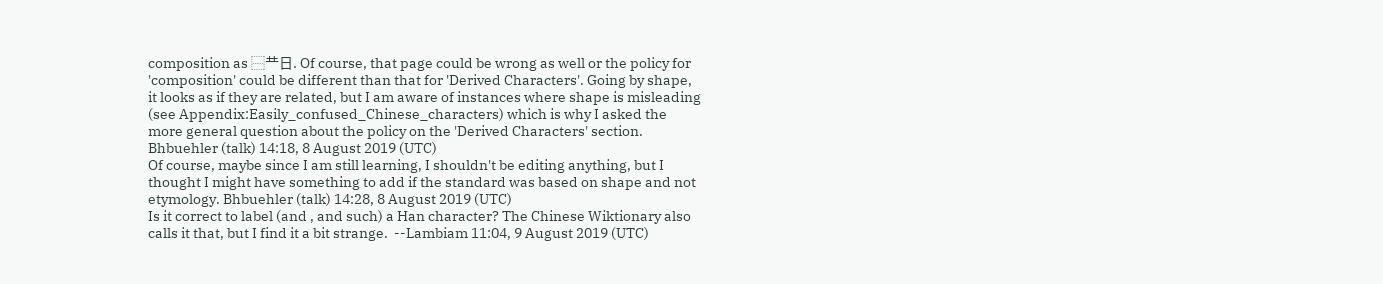composition as ⿱龷日. Of course, that page could be wrong as well or the policy for 'composition' could be different than that for 'Derived Characters'. Going by shape, it looks as if they are related, but I am aware of instances where shape is misleading (see Appendix:Easily_confused_Chinese_characters) which is why I asked the more general question about the policy on the 'Derived Characters' section. Bhbuehler (talk) 14:18, 8 August 2019 (UTC)
Of course, maybe since I am still learning, I shouldn't be editing anything, but I thought I might have something to add if the standard was based on shape and not etymology. Bhbuehler (talk) 14:28, 8 August 2019 (UTC)
Is it correct to label (and , and such) a Han character? The Chinese Wiktionary also calls it that, but I find it a bit strange.  --Lambiam 11:04, 9 August 2019 (UTC)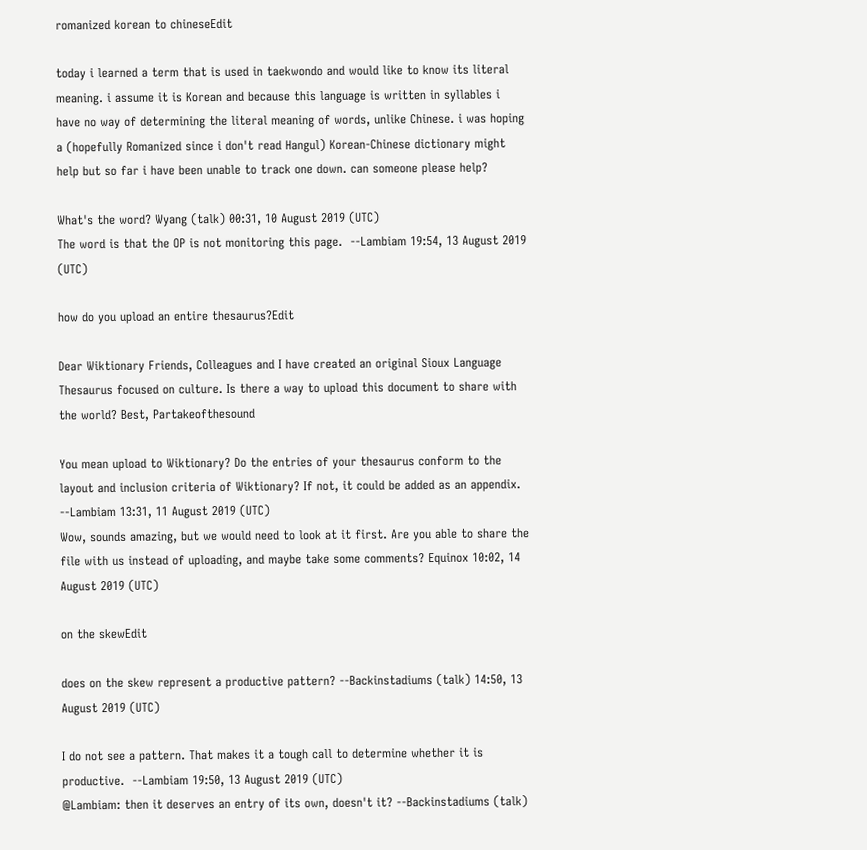romanized korean to chineseEdit

today i learned a term that is used in taekwondo and would like to know its literal meaning. i assume it is Korean and because this language is written in syllables i have no way of determining the literal meaning of words, unlike Chinese. i was hoping a (hopefully Romanized since i don't read Hangul) Korean-Chinese dictionary might help but so far i have been unable to track one down. can someone please help?

What's the word? Wyang (talk) 00:31, 10 August 2019 (UTC)
The word is that the OP is not monitoring this page.  --Lambiam 19:54, 13 August 2019 (UTC)

how do you upload an entire thesaurus?Edit

Dear Wiktionary Friends, Colleagues and I have created an original Sioux Language Thesaurus focused on culture. Is there a way to upload this document to share with the world? Best, Partakeofthesound

You mean upload to Wiktionary? Do the entries of your thesaurus conform to the layout and inclusion criteria of Wiktionary? If not, it could be added as an appendix.  --Lambiam 13:31, 11 August 2019 (UTC)
Wow, sounds amazing, but we would need to look at it first. Are you able to share the file with us instead of uploading, and maybe take some comments? Equinox 10:02, 14 August 2019 (UTC)

on the skewEdit

does on the skew represent a productive pattern? --Backinstadiums (talk) 14:50, 13 August 2019 (UTC)

I do not see a pattern. That makes it a tough call to determine whether it is productive.  --Lambiam 19:50, 13 August 2019 (UTC)
@Lambiam: then it deserves an entry of its own, doesn't it? --Backinstadiums (talk)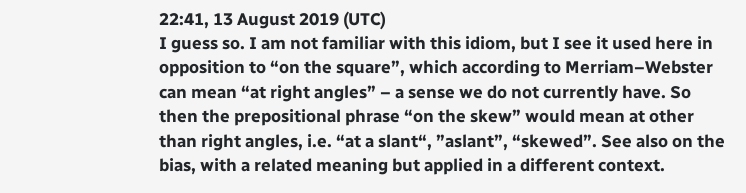22:41, 13 August 2019 (UTC)
I guess so. I am not familiar with this idiom, but I see it used here in opposition to “on the square”, which according to Merriam–Webster can mean “at right angles” – a sense we do not currently have. So then the prepositional phrase “on the skew” would mean at other than right angles, i.e. “at a slant“, ”aslant”, “skewed”. See also on the bias, with a related meaning but applied in a different context.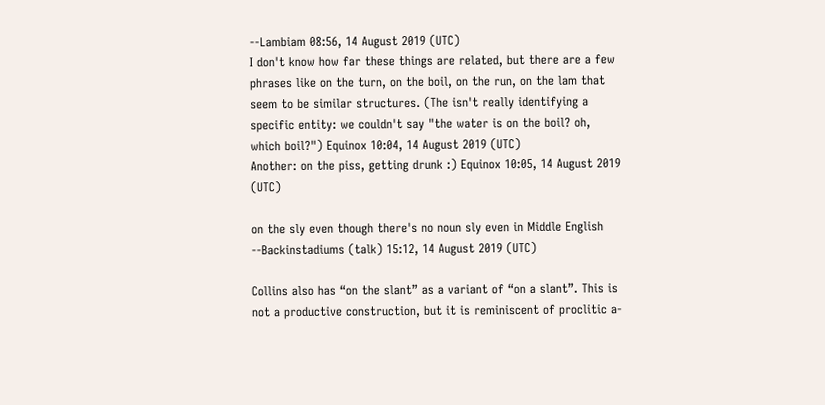--Lambiam 08:56, 14 August 2019 (UTC)
I don't know how far these things are related, but there are a few phrases like on the turn, on the boil, on the run, on the lam that seem to be similar structures. (The isn't really identifying a specific entity: we couldn't say "the water is on the boil? oh, which boil?") Equinox 10:04, 14 August 2019 (UTC)
Another: on the piss, getting drunk :) Equinox 10:05, 14 August 2019 (UTC)

on the sly even though there's no noun sly even in Middle English --Backinstadiums (talk) 15:12, 14 August 2019 (UTC)

Collins also has “on the slant” as a variant of “on a slant”. This is not a productive construction, but it is reminiscent of proclitic a-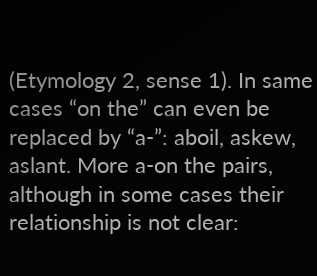(Etymology 2, sense 1). In same cases “on the” can even be replaced by “a-”: aboil, askew, aslant. More a-on the pairs, although in some cases their relationship is not clear: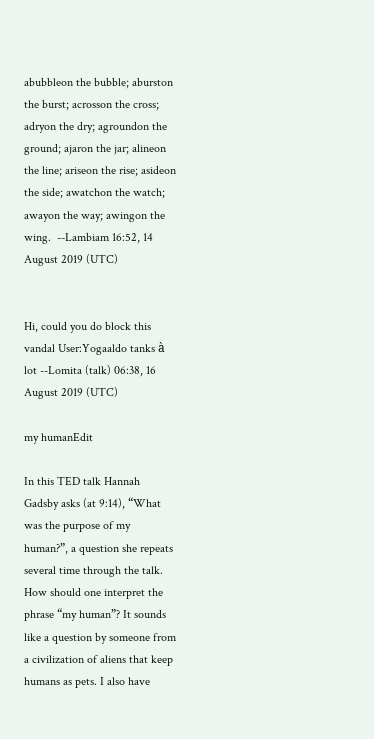abubbleon the bubble; aburston the burst; acrosson the cross; adryon the dry; agroundon the ground; ajaron the jar; alineon the line; ariseon the rise; asideon the side; awatchon the watch; awayon the way; awingon the wing.  --Lambiam 16:52, 14 August 2019 (UTC)


Hi, could you do block this vandal User:Yogaaldo tanks à lot --Lomita (talk) 06:38, 16 August 2019 (UTC)

my humanEdit

In this TED talk Hannah Gadsby asks (at 9:14), “What was the purpose of my human?”, a question she repeats several time through the talk. How should one interpret the phrase “my human”? It sounds like a question by someone from a civilization of aliens that keep humans as pets. I also have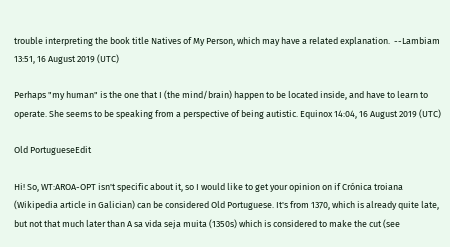trouble interpreting the book title Natives of My Person, which may have a related explanation.  --Lambiam 13:51, 16 August 2019 (UTC)

Perhaps "my human" is the one that I (the mind/brain) happen to be located inside, and have to learn to operate. She seems to be speaking from a perspective of being autistic. Equinox 14:04, 16 August 2019 (UTC)

Old PortugueseEdit

Hi! So, WT:AROA-OPT isn't specific about it, so I would like to get your opinion on if Crónica troiana (Wikipedia article in Galician) can be considered Old Portuguese. It's from 1370, which is already quite late, but not that much later than A sa vida seja muita (1350s) which is considered to make the cut (see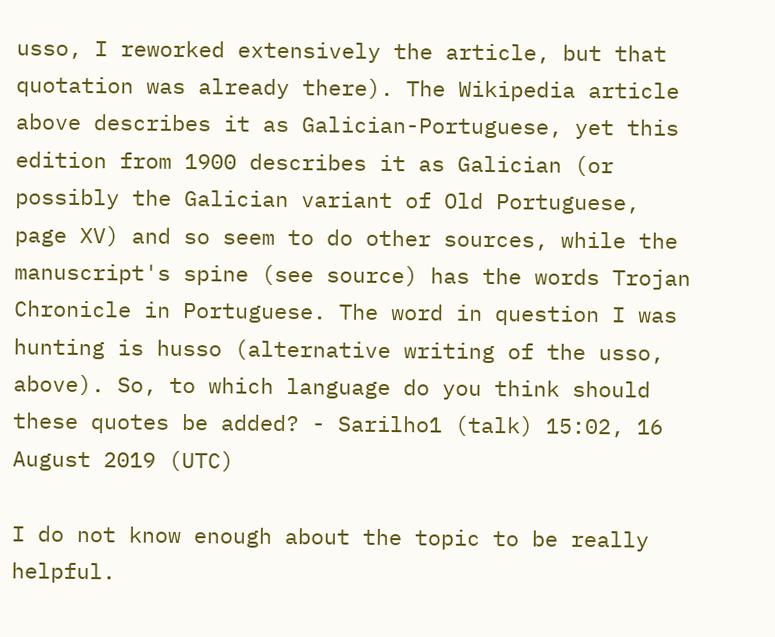usso, I reworked extensively the article, but that quotation was already there). The Wikipedia article above describes it as Galician-Portuguese, yet this edition from 1900 describes it as Galician (or possibly the Galician variant of Old Portuguese, page XV) and so seem to do other sources, while the manuscript's spine (see source) has the words Trojan Chronicle in Portuguese. The word in question I was hunting is husso (alternative writing of the usso, above). So, to which language do you think should these quotes be added? - Sarilho1 (talk) 15:02, 16 August 2019 (UTC)

I do not know enough about the topic to be really helpful.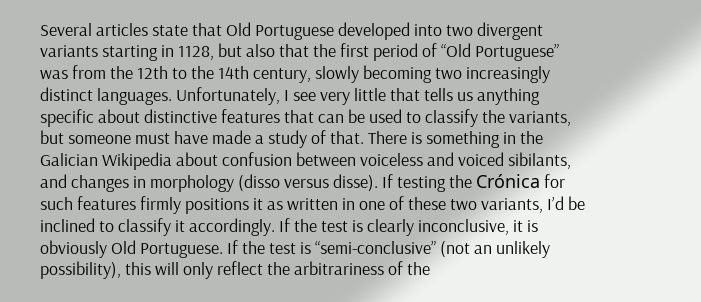Several articles state that Old Portuguese developed into two divergent variants starting in 1128, but also that the first period of “Old Portuguese” was from the 12th to the 14th century, slowly becoming two increasingly distinct languages. Unfortunately, I see very little that tells us anything specific about distinctive features that can be used to classify the variants, but someone must have made a study of that. There is something in the Galician Wikipedia about confusion between voiceless and voiced sibilants, and changes in morphology (disso versus disse). If testing the Crónica for such features firmly positions it as written in one of these two variants, I’d be inclined to classify it accordingly. If the test is clearly inconclusive, it is obviously Old Portuguese. If the test is “semi-conclusive” (not an unlikely possibility), this will only reflect the arbitrariness of the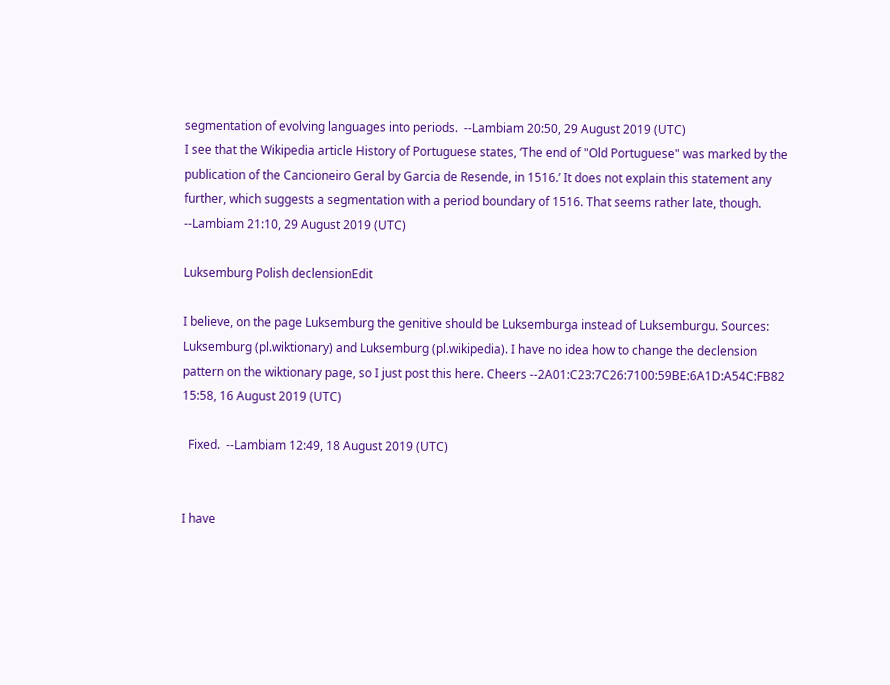segmentation of evolving languages into periods.  --Lambiam 20:50, 29 August 2019 (UTC)
I see that the Wikipedia article History of Portuguese states, ‘The end of "Old Portuguese" was marked by the publication of the Cancioneiro Geral by Garcia de Resende, in 1516.’ It does not explain this statement any further, which suggests a segmentation with a period boundary of 1516. That seems rather late, though.  --Lambiam 21:10, 29 August 2019 (UTC)

Luksemburg Polish declensionEdit

I believe, on the page Luksemburg the genitive should be Luksemburga instead of Luksemburgu. Sources: Luksemburg (pl.wiktionary) and Luksemburg (pl.wikipedia). I have no idea how to change the declension pattern on the wiktionary page, so I just post this here. Cheers --2A01:C23:7C26:7100:59BE:6A1D:A54C:FB82 15:58, 16 August 2019 (UTC)

  Fixed.  --Lambiam 12:49, 18 August 2019 (UTC)


I have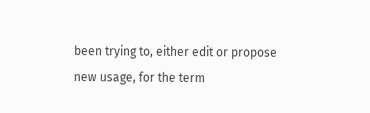been trying to, either edit or propose new usage, for the term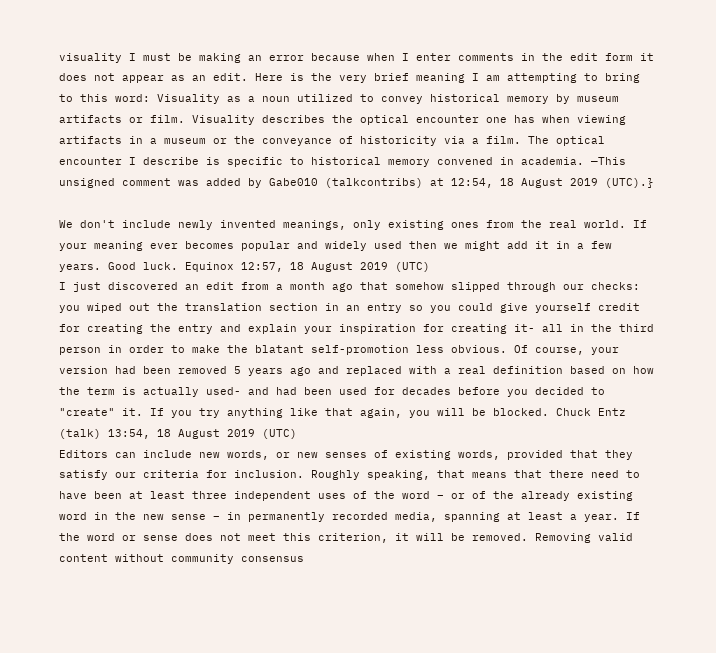visuality I must be making an error because when I enter comments in the edit form it does not appear as an edit. Here is the very brief meaning I am attempting to bring to this word: Visuality as a noun utilized to convey historical memory by museum artifacts or film. Visuality describes the optical encounter one has when viewing artifacts in a museum or the conveyance of historicity via a film. The optical encounter I describe is specific to historical memory convened in academia. —This unsigned comment was added by Gabe010 (talkcontribs) at 12:54, 18 August 2019 (UTC).}

We don't include newly invented meanings, only existing ones from the real world. If your meaning ever becomes popular and widely used then we might add it in a few years. Good luck. Equinox 12:57, 18 August 2019 (UTC)
I just discovered an edit from a month ago that somehow slipped through our checks: you wiped out the translation section in an entry so you could give yourself credit for creating the entry and explain your inspiration for creating it- all in the third person in order to make the blatant self-promotion less obvious. Of course, your version had been removed 5 years ago and replaced with a real definition based on how the term is actually used- and had been used for decades before you decided to "create" it. If you try anything like that again, you will be blocked. Chuck Entz (talk) 13:54, 18 August 2019 (UTC)
Editors can include new words, or new senses of existing words, provided that they satisfy our criteria for inclusion. Roughly speaking, that means that there need to have been at least three independent uses of the word – or of the already existing word in the new sense – in permanently recorded media, spanning at least a year. If the word or sense does not meet this criterion, it will be removed. Removing valid content without community consensus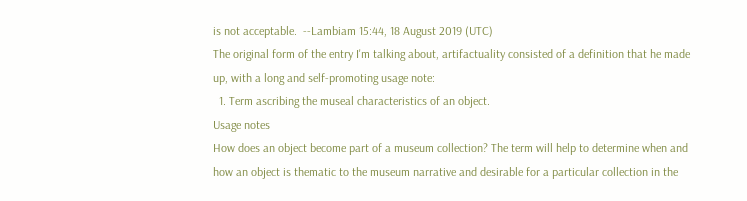is not acceptable.  --Lambiam 15:44, 18 August 2019 (UTC)
The original form of the entry I'm talking about, artifactuality consisted of a definition that he made up, with a long and self-promoting usage note:
  1. Term ascribing the museal characteristics of an object.
Usage notes
How does an object become part of a museum collection? The term will help to determine when and how an object is thematic to the museum narrative and desirable for a particular collection in the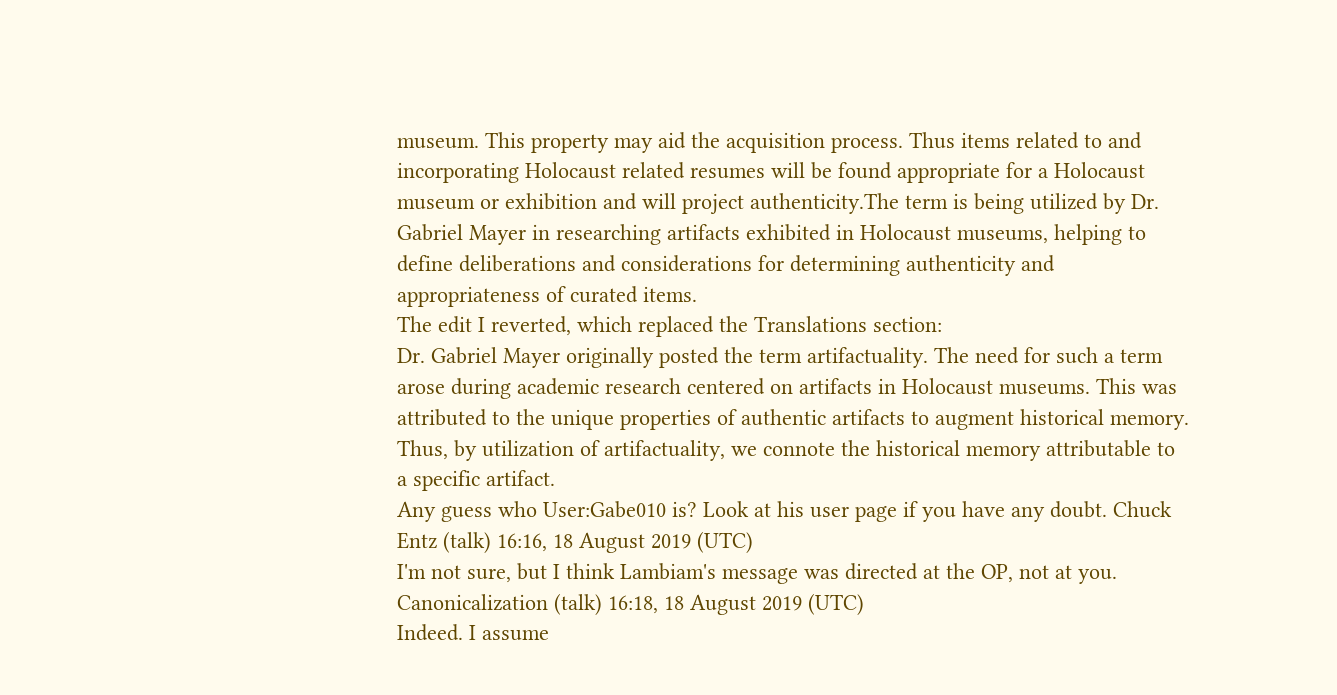museum. This property may aid the acquisition process. Thus items related to and incorporating Holocaust related resumes will be found appropriate for a Holocaust museum or exhibition and will project authenticity.The term is being utilized by Dr. Gabriel Mayer in researching artifacts exhibited in Holocaust museums, helping to define deliberations and considerations for determining authenticity and appropriateness of curated items.
The edit I reverted, which replaced the Translations section:
Dr. Gabriel Mayer originally posted the term artifactuality. The need for such a term arose during academic research centered on artifacts in Holocaust museums. This was attributed to the unique properties of authentic artifacts to augment historical memory. Thus, by utilization of artifactuality, we connote the historical memory attributable to a specific artifact.
Any guess who User:Gabe010 is? Look at his user page if you have any doubt. Chuck Entz (talk) 16:16, 18 August 2019 (UTC)
I'm not sure, but I think Lambiam's message was directed at the OP, not at you. Canonicalization (talk) 16:18, 18 August 2019 (UTC)
Indeed. I assume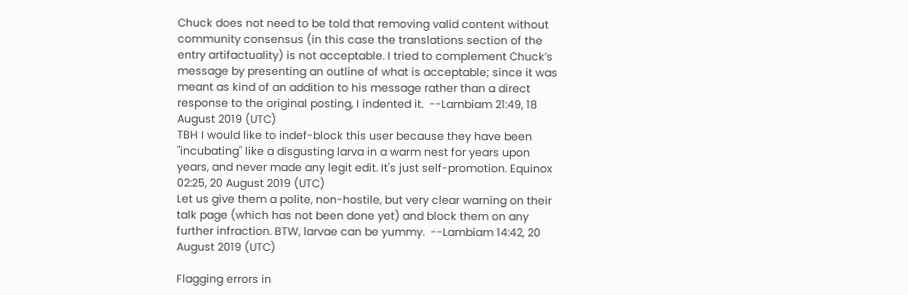Chuck does not need to be told that removing valid content without community consensus (in this case the translations section of the entry artifactuality) is not acceptable. I tried to complement Chuck’s message by presenting an outline of what is acceptable; since it was meant as kind of an addition to his message rather than a direct response to the original posting, I indented it.  --Lambiam 21:49, 18 August 2019 (UTC)
TBH I would like to indef-block this user because they have been "incubating" like a disgusting larva in a warm nest for years upon years, and never made any legit edit. It's just self-promotion. Equinox 02:25, 20 August 2019 (UTC)
Let us give them a polite, non-hostile, but very clear warning on their talk page (which has not been done yet) and block them on any further infraction. BTW, larvae can be yummy.  --Lambiam 14:42, 20 August 2019 (UTC)

Flagging errors in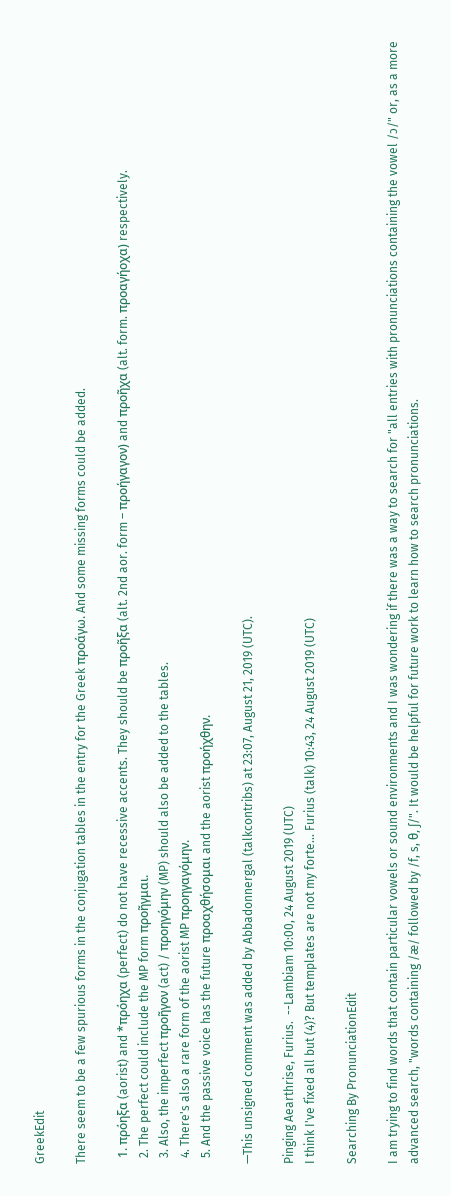GreekEdit

There seem to be a few spurious forms in the conjugation tables in the entry for the Greek προάγω. And some missing forms could be added.

  1. πρόηξα (aorist) and *πρόηχα (perfect) do not have recessive accents. They should be προῆξα (alt. 2nd aor. form – προήγαγον) and προῆχα (alt. form. προαγήοχα) respectively.
  2. The perfect could include the MP form προῆγμαι.
  3. Also, the imperfect προῆγον (act) / προηγόμην (MP) should also be added to the tables.
  4. There's also a rare form of the aorist MP προηγαγόμην.
  5. And the passive voice has the future προαχθήσομαι and the aorist προήχθην.

—This unsigned comment was added by Abbadonnergal (talkcontribs) at 23:07, August 21, 2019 (UTC).

Pinging Aearthrise, Furius.  --Lambiam 10:00, 24 August 2019 (UTC)
I think I've fixed all but (4)? But templates are not my forte... Furius (talk) 10:43, 24 August 2019 (UTC)

Searching By PronunciationEdit

I am trying to find words that contain particular vowels or sound environments and I was wondering if there was a way to search for "all entries with pronunciations containing the vowel /ɔ/" or, as a more advanced search, "words containing /æ/ followed by /f, s, θ, ʃ/". It would be helpful for future work to learn how to search pronunciations.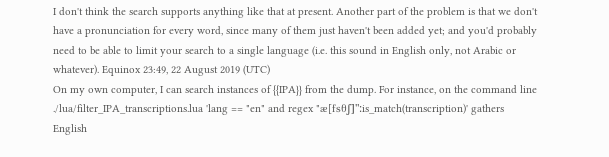I don't think the search supports anything like that at present. Another part of the problem is that we don't have a pronunciation for every word, since many of them just haven't been added yet; and you'd probably need to be able to limit your search to a single language (i.e. this sound in English only, not Arabic or whatever). Equinox 23:49, 22 August 2019 (UTC)
On my own computer, I can search instances of {{IPA}} from the dump. For instance, on the command line ./lua/filter_IPA_transcriptions.lua 'lang == "en" and regex "æ[fsθʃ]":is_match(transcription)' gathers English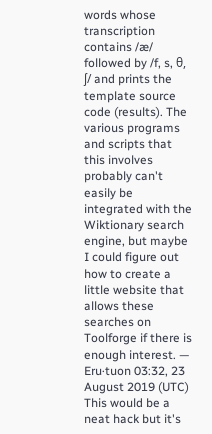words whose transcription contains /æ/ followed by /f, s, θ, ʃ/ and prints the template source code (results). The various programs and scripts that this involves probably can't easily be integrated with the Wiktionary search engine, but maybe I could figure out how to create a little website that allows these searches on Toolforge if there is enough interest. — Eru·tuon 03:32, 23 August 2019 (UTC)
This would be a neat hack but it's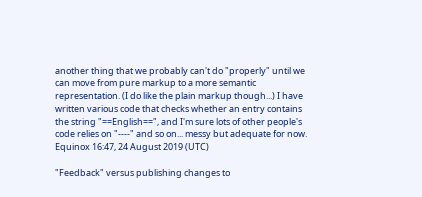another thing that we probably can't do "properly" until we can move from pure markup to a more semantic representation. (I do like the plain markup though...) I have written various code that checks whether an entry contains the string "==English==", and I'm sure lots of other people's code relies on "----" and so on... messy but adequate for now. Equinox 16:47, 24 August 2019 (UTC)

"Feedback" versus publishing changes to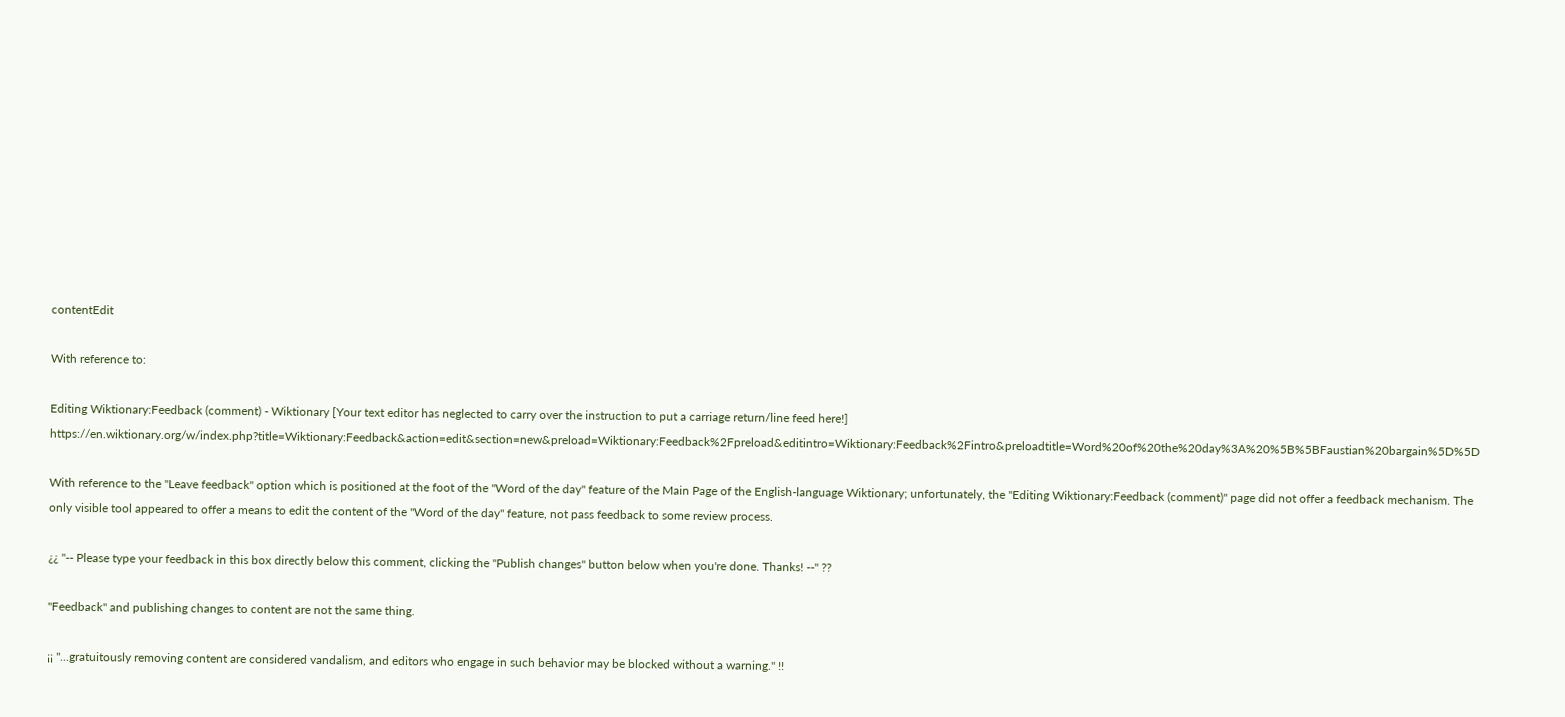contentEdit

With reference to:

Editing Wiktionary:Feedback (comment) - Wiktionary [Your text editor has neglected to carry over the instruction to put a carriage return/line feed here!] https://en.wiktionary.org/w/index.php?title=Wiktionary:Feedback&action=edit&section=new&preload=Wiktionary:Feedback%2Fpreload&editintro=Wiktionary:Feedback%2Fintro&preloadtitle=Word%20of%20the%20day%3A%20%5B%5BFaustian%20bargain%5D%5D

With reference to the "Leave feedback" option which is positioned at the foot of the "Word of the day" feature of the Main Page of the English-language Wiktionary; unfortunately, the "Editing Wiktionary:Feedback (comment)" page did not offer a feedback mechanism. The only visible tool appeared to offer a means to edit the content of the "Word of the day" feature, not pass feedback to some review process.

¿¿ "-- Please type your feedback in this box directly below this comment, clicking the "Publish changes" button below when you're done. Thanks! --" ??

"Feedback" and publishing changes to content are not the same thing.

¡¡ "...gratuitously removing content are considered vandalism, and editors who engage in such behavior may be blocked without a warning." !!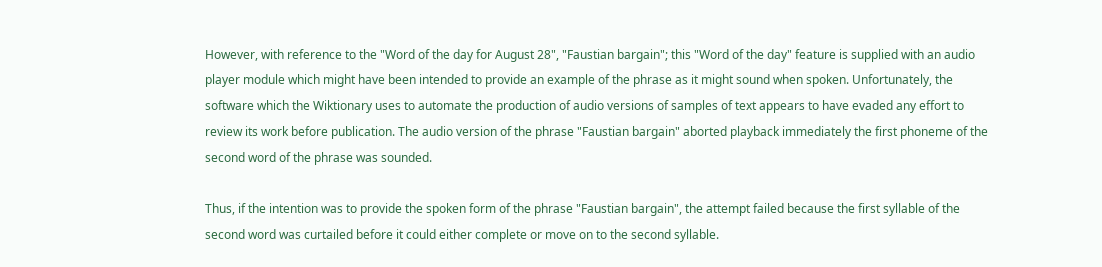However, with reference to the "Word of the day for August 28", "Faustian bargain"; this "Word of the day" feature is supplied with an audio player module which might have been intended to provide an example of the phrase as it might sound when spoken. Unfortunately, the software which the Wiktionary uses to automate the production of audio versions of samples of text appears to have evaded any effort to review its work before publication. The audio version of the phrase "Faustian bargain" aborted playback immediately the first phoneme of the second word of the phrase was sounded.

Thus, if the intention was to provide the spoken form of the phrase "Faustian bargain", the attempt failed because the first syllable of the second word was curtailed before it could either complete or move on to the second syllable.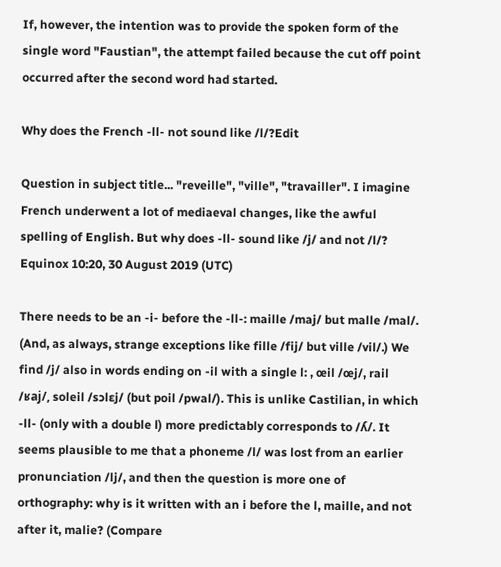If, however, the intention was to provide the spoken form of the single word "Faustian", the attempt failed because the cut off point occurred after the second word had started.

Why does the French -ll- not sound like /l/?Edit

Question in subject title... "reveille", "ville", "travailler". I imagine French underwent a lot of mediaeval changes, like the awful spelling of English. But why does -ll- sound like /j/ and not /l/? Equinox 10:20, 30 August 2019 (UTC)

There needs to be an -i- before the -ll-: maille /maj/ but malle /mal/. (And, as always, strange exceptions like fille /fij/ but ville /vil/.) We find /j/ also in words ending on -il with a single l: , œil /œj/, rail /ʁaj/, soleil /sɔlɛj/ (but poil /pwal/). This is unlike Castilian, in which -ll- (only with a double l) more predictably corresponds to /ʎ/. It seems plausible to me that a phoneme /l/ was lost from an earlier pronunciation /lj/, and then the question is more one of orthography: why is it written with an i before the l, maille, and not after it, malie? (Compare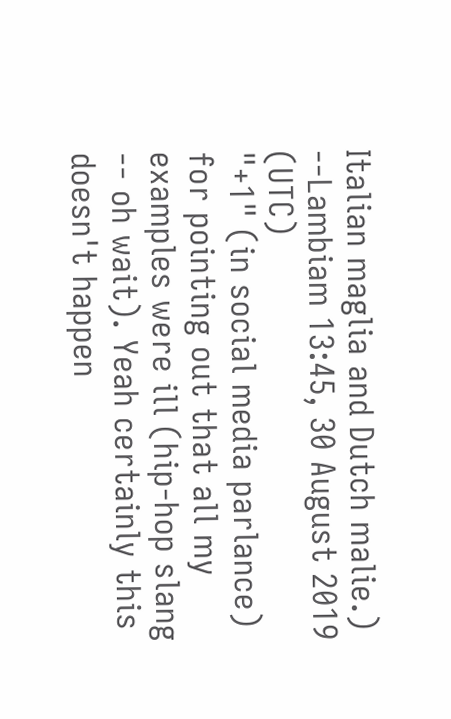Italian maglia and Dutch malie.)  --Lambiam 13:45, 30 August 2019 (UTC)
"+1" (in social media parlance) for pointing out that all my examples were ill (hip-hop slang -- oh wait). Yeah certainly this doesn't happen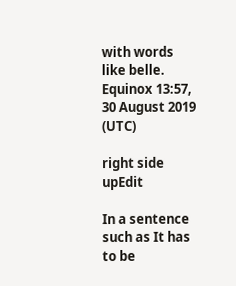with words like belle. Equinox 13:57, 30 August 2019 (UTC)

right side upEdit

In a sentence such as It has to be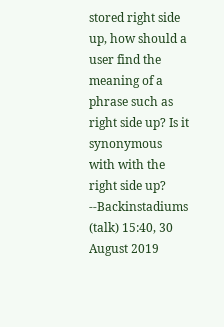stored right side up, how should a user find the meaning of a phrase such as right side up? Is it synonymous with with the right side up? --Backinstadiums (talk) 15:40, 30 August 2019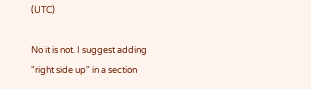(UTC)

No it is not. I suggest adding "right side up" in a section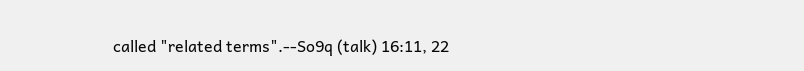called "related terms".--So9q (talk) 16:11, 22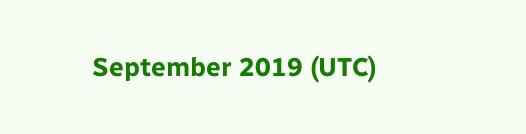September 2019 (UTC)